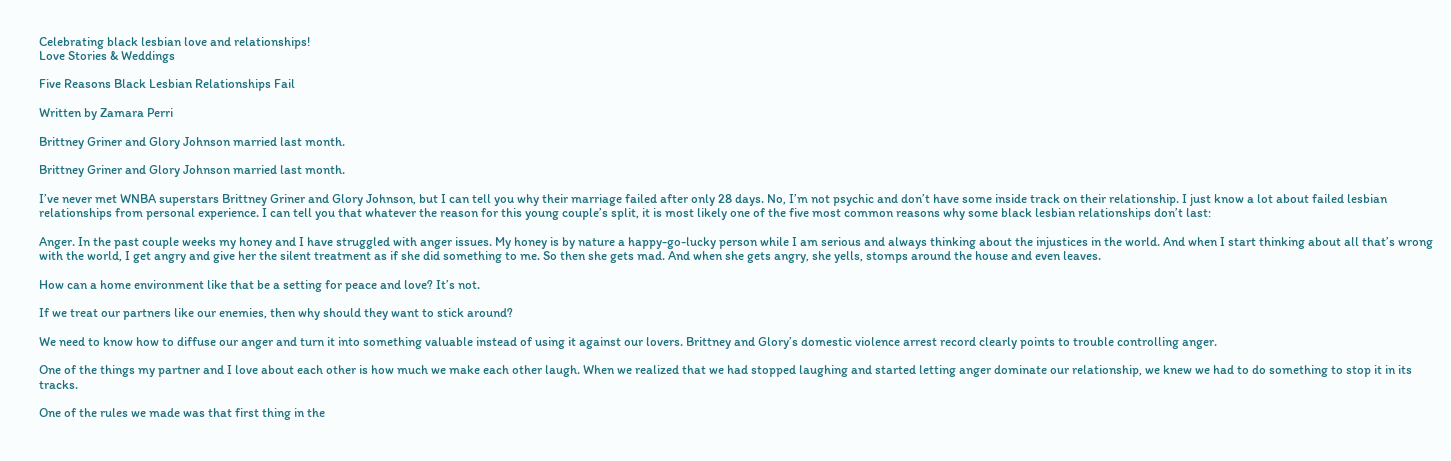Celebrating black lesbian love and relationships!
Love Stories & Weddings

Five Reasons Black Lesbian Relationships Fail

Written by Zamara Perri

Brittney Griner and Glory Johnson married last month.

Brittney Griner and Glory Johnson married last month.

I’ve never met WNBA superstars Brittney Griner and Glory Johnson, but I can tell you why their marriage failed after only 28 days. No, I’m not psychic and don’t have some inside track on their relationship. I just know a lot about failed lesbian relationships from personal experience. I can tell you that whatever the reason for this young couple’s split, it is most likely one of the five most common reasons why some black lesbian relationships don’t last:

Anger. In the past couple weeks my honey and I have struggled with anger issues. My honey is by nature a happy-go-lucky person while I am serious and always thinking about the injustices in the world. And when I start thinking about all that’s wrong with the world, I get angry and give her the silent treatment as if she did something to me. So then she gets mad. And when she gets angry, she yells, stomps around the house and even leaves.

How can a home environment like that be a setting for peace and love? It’s not.

If we treat our partners like our enemies, then why should they want to stick around?

We need to know how to diffuse our anger and turn it into something valuable instead of using it against our lovers. Brittney and Glory’s domestic violence arrest record clearly points to trouble controlling anger.

One of the things my partner and I love about each other is how much we make each other laugh. When we realized that we had stopped laughing and started letting anger dominate our relationship, we knew we had to do something to stop it in its tracks.

One of the rules we made was that first thing in the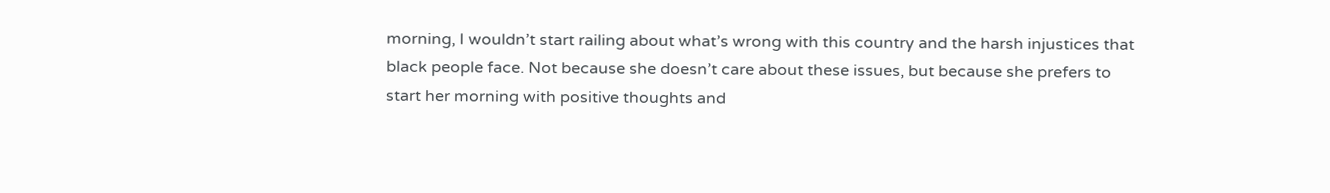morning, I wouldn’t start railing about what’s wrong with this country and the harsh injustices that black people face. Not because she doesn’t care about these issues, but because she prefers to start her morning with positive thoughts and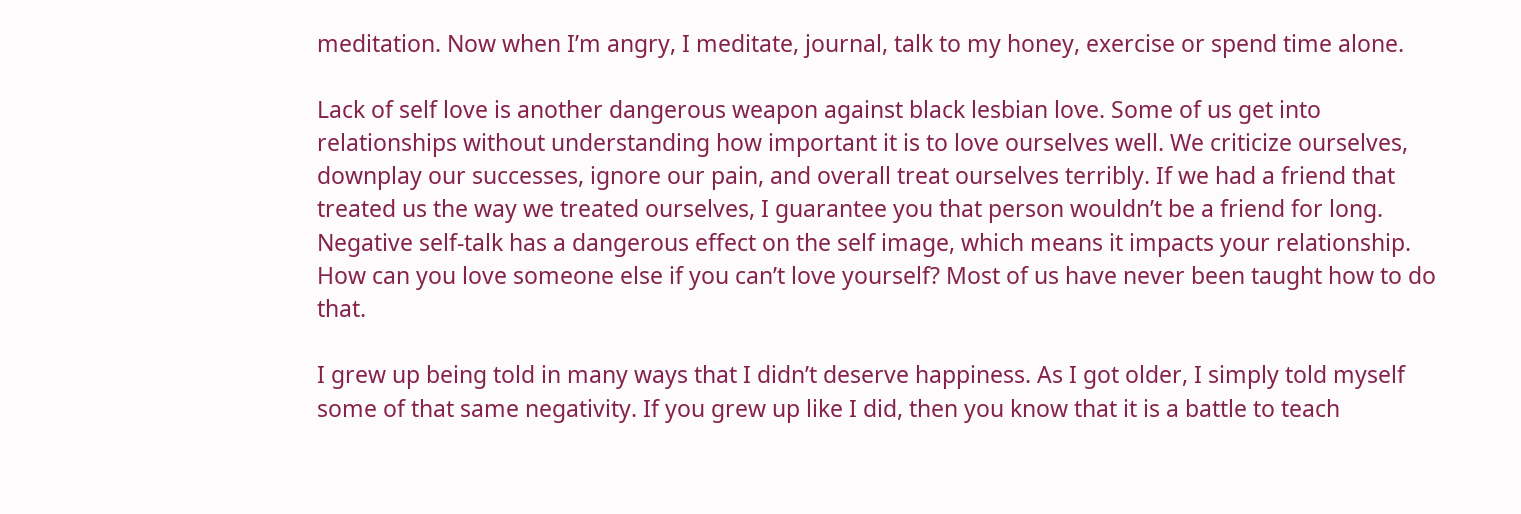meditation. Now when I’m angry, I meditate, journal, talk to my honey, exercise or spend time alone.

Lack of self love is another dangerous weapon against black lesbian love. Some of us get into relationships without understanding how important it is to love ourselves well. We criticize ourselves, downplay our successes, ignore our pain, and overall treat ourselves terribly. If we had a friend that treated us the way we treated ourselves, I guarantee you that person wouldn’t be a friend for long. Negative self-talk has a dangerous effect on the self image, which means it impacts your relationship. How can you love someone else if you can’t love yourself? Most of us have never been taught how to do that.

I grew up being told in many ways that I didn’t deserve happiness. As I got older, I simply told myself some of that same negativity. If you grew up like I did, then you know that it is a battle to teach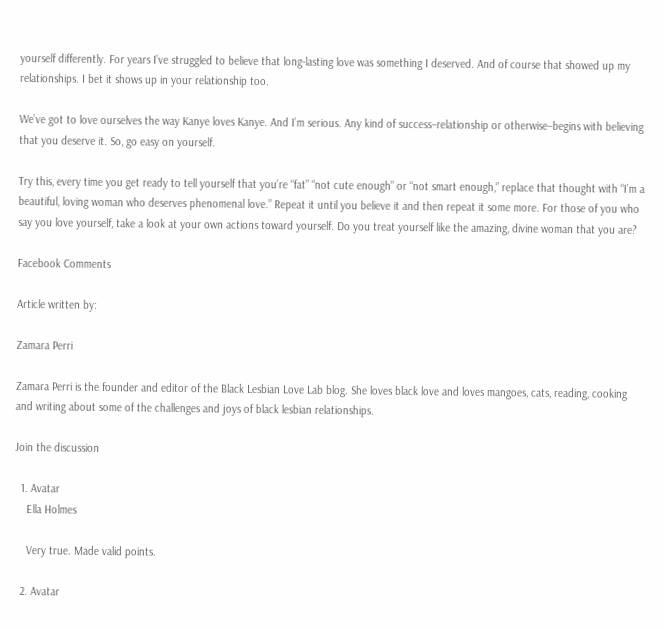yourself differently. For years I’ve struggled to believe that long-lasting love was something I deserved. And of course that showed up my relationships. I bet it shows up in your relationship too.

We’ve got to love ourselves the way Kanye loves Kanye. And I’m serious. Any kind of success–relationship or otherwise–begins with believing that you deserve it. So, go easy on yourself.

Try this, every time you get ready to tell yourself that you’re “fat” “not cute enough” or “not smart enough,” replace that thought with “I’m a beautiful, loving woman who deserves phenomenal love.” Repeat it until you believe it and then repeat it some more. For those of you who say you love yourself, take a look at your own actions toward yourself. Do you treat yourself like the amazing, divine woman that you are?

Facebook Comments

Article written by:

Zamara Perri

Zamara Perri is the founder and editor of the Black Lesbian Love Lab blog. She loves black love and loves mangoes, cats, reading, cooking and writing about some of the challenges and joys of black lesbian relationships.

Join the discussion

  1. Avatar
    Ella Holmes

    Very true. Made valid points.

  2. Avatar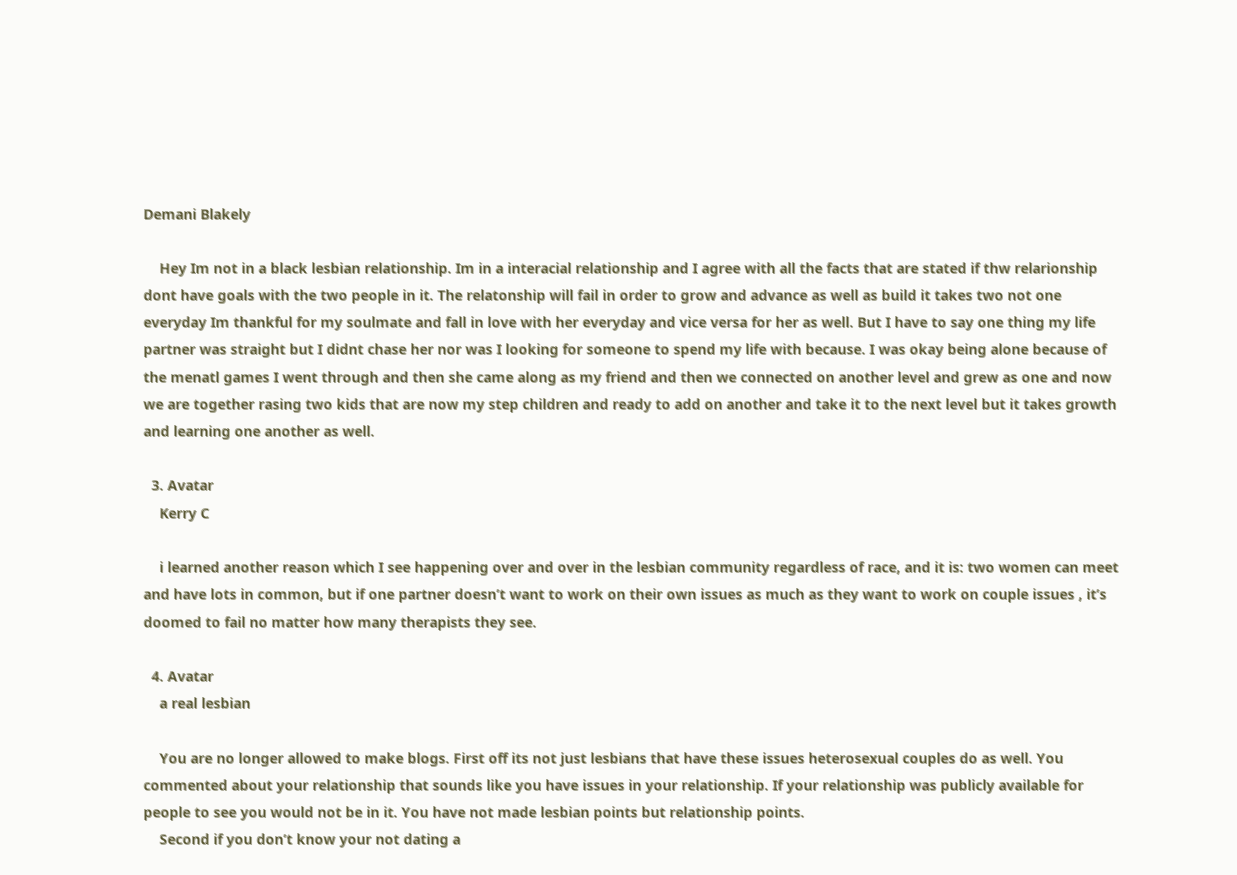Demani Blakely

    Hey Im not in a black lesbian relationship. Im in a interacial relationship and I agree with all the facts that are stated if thw relarionship dont have goals with the two people in it. The relatonship will fail in order to grow and advance as well as build it takes two not one everyday Im thankful for my soulmate and fall in love with her everyday and vice versa for her as well. But I have to say one thing my life partner was straight but I didnt chase her nor was I looking for someone to spend my life with because. I was okay being alone because of the menatl games I went through and then she came along as my friend and then we connected on another level and grew as one and now we are together rasing two kids that are now my step children and ready to add on another and take it to the next level but it takes growth and learning one another as well.

  3. Avatar
    Kerry C

    i learned another reason which I see happening over and over in the lesbian community regardless of race, and it is: two women can meet and have lots in common, but if one partner doesn’t want to work on their own issues as much as they want to work on couple issues , it’s doomed to fail no matter how many therapists they see.

  4. Avatar
    a real lesbian

    You are no longer allowed to make blogs. First off its not just lesbians that have these issues heterosexual couples do as well. You commented about your relationship that sounds like you have issues in your relationship. If your relationship was publicly available for people to see you would not be in it. You have not made lesbian points but relationship points.
    Second if you don’t know your not dating a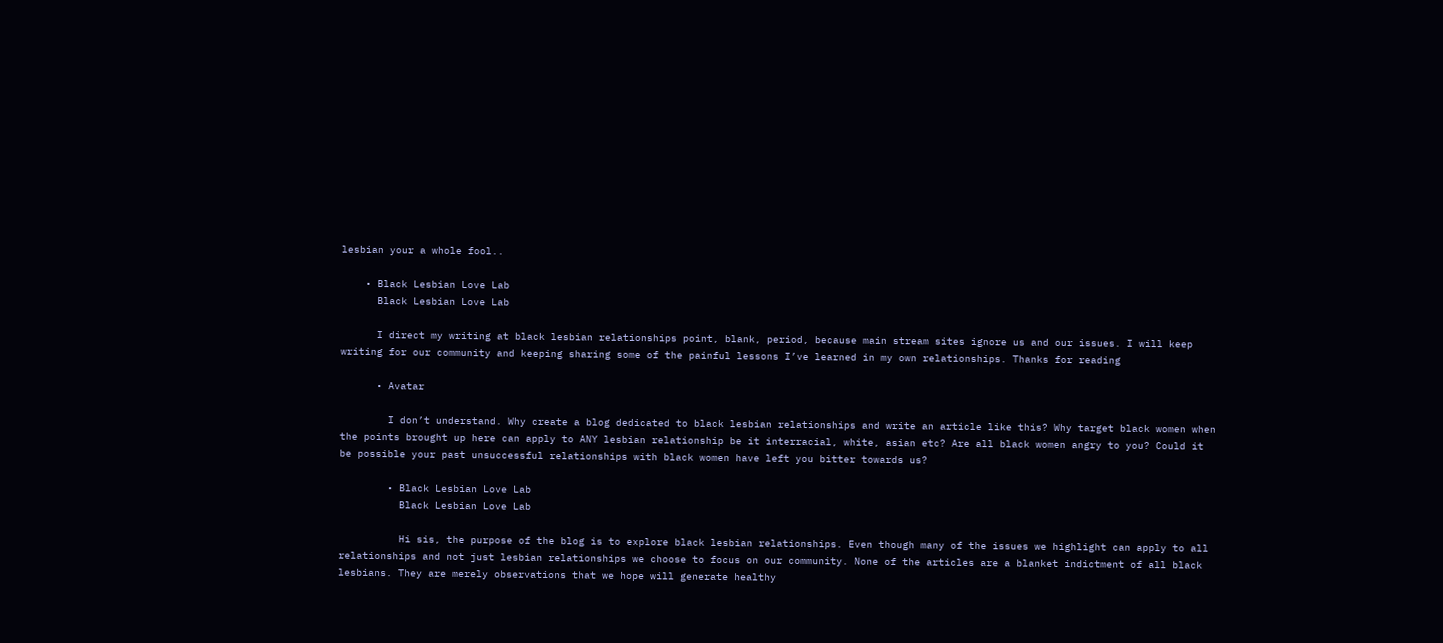lesbian your a whole fool..

    • Black Lesbian Love Lab
      Black Lesbian Love Lab

      I direct my writing at black lesbian relationships point, blank, period, because main stream sites ignore us and our issues. I will keep writing for our community and keeping sharing some of the painful lessons I’ve learned in my own relationships. Thanks for reading

      • Avatar

        I don’t understand. Why create a blog dedicated to black lesbian relationships and write an article like this? Why target black women when the points brought up here can apply to ANY lesbian relationship be it interracial, white, asian etc? Are all black women angry to you? Could it be possible your past unsuccessful relationships with black women have left you bitter towards us?

        • Black Lesbian Love Lab
          Black Lesbian Love Lab

          Hi sis, the purpose of the blog is to explore black lesbian relationships. Even though many of the issues we highlight can apply to all relationships and not just lesbian relationships we choose to focus on our community. None of the articles are a blanket indictment of all black lesbians. They are merely observations that we hope will generate healthy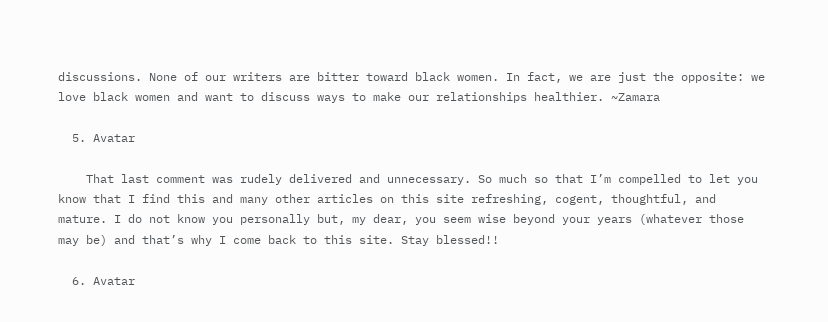discussions. None of our writers are bitter toward black women. In fact, we are just the opposite: we love black women and want to discuss ways to make our relationships healthier. ~Zamara

  5. Avatar

    That last comment was rudely delivered and unnecessary. So much so that I’m compelled to let you know that I find this and many other articles on this site refreshing, cogent, thoughtful, and mature. I do not know you personally but, my dear, you seem wise beyond your years (whatever those may be) and that’s why I come back to this site. Stay blessed!!

  6. Avatar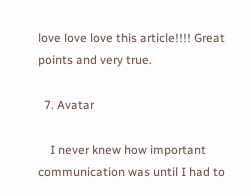love love love this article!!!! Great points and very true.

  7. Avatar

    I never knew how important communication was until I had to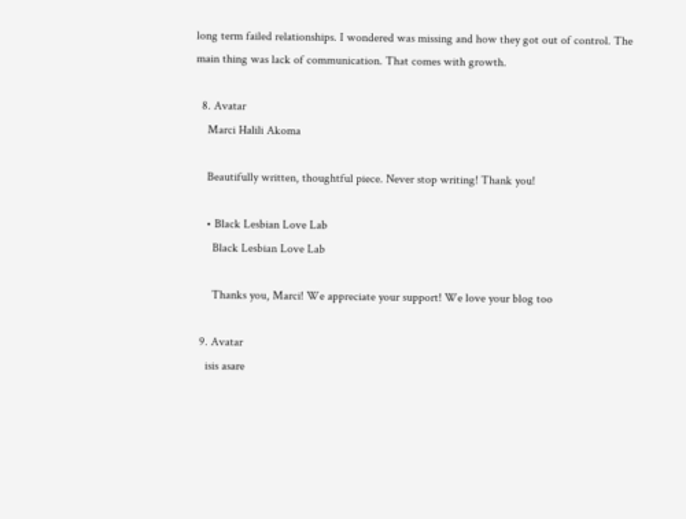long term failed relationships. I wondered was missing and how they got out of control. The main thing was lack of communication. That comes with growth.

  8. Avatar
    Marci Halili Akoma

    Beautifully written, thoughtful piece. Never stop writing! Thank you!

    • Black Lesbian Love Lab
      Black Lesbian Love Lab

      Thanks you, Marci! We appreciate your support! We love your blog too

  9. Avatar
    isis asare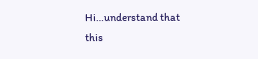Hi…understand that this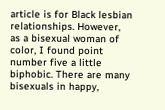article is for Black lesbian relationships. However, as a bisexual woman of color, I found point number five a little biphobic. There are many bisexuals in happy,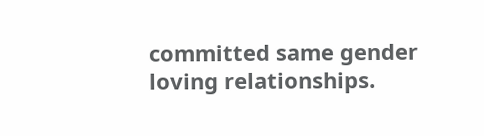committed same gender loving relationships.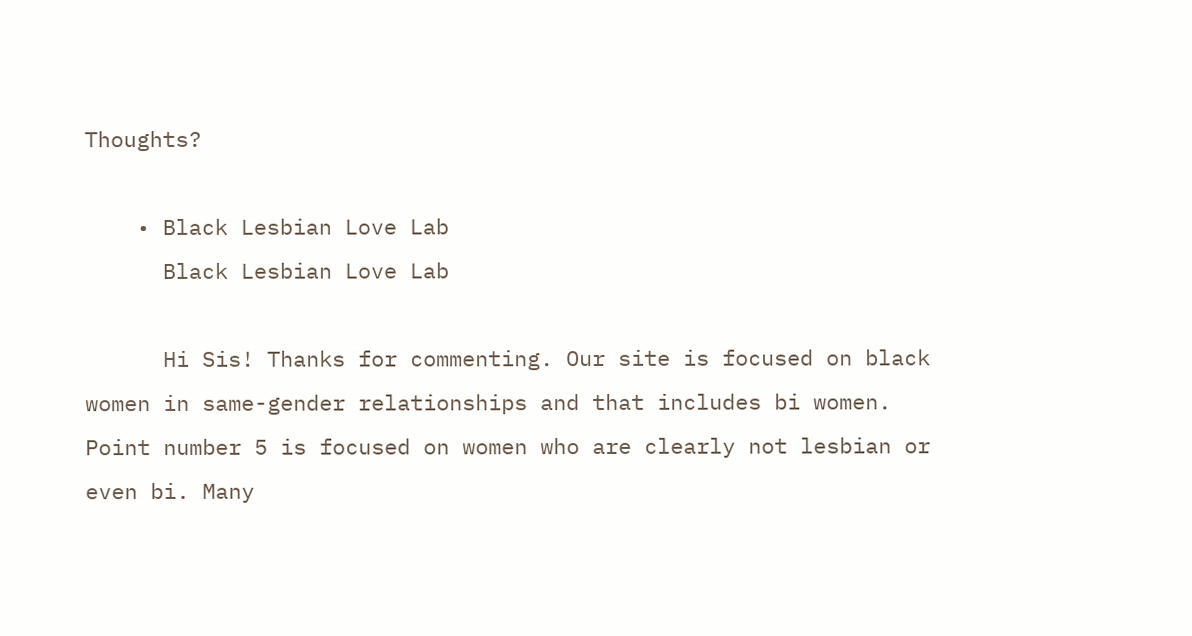Thoughts?

    • Black Lesbian Love Lab
      Black Lesbian Love Lab

      Hi Sis! Thanks for commenting. Our site is focused on black women in same-gender relationships and that includes bi women. Point number 5 is focused on women who are clearly not lesbian or even bi. Many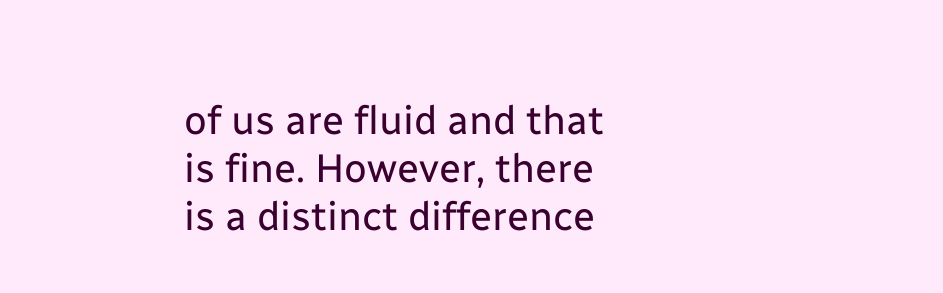of us are fluid and that is fine. However, there is a distinct difference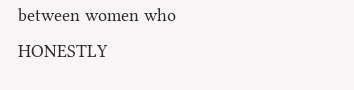between women who HONESTLY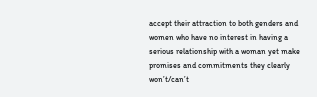accept their attraction to both genders and women who have no interest in having a serious relationship with a woman yet make promises and commitments they clearly won’t/can’t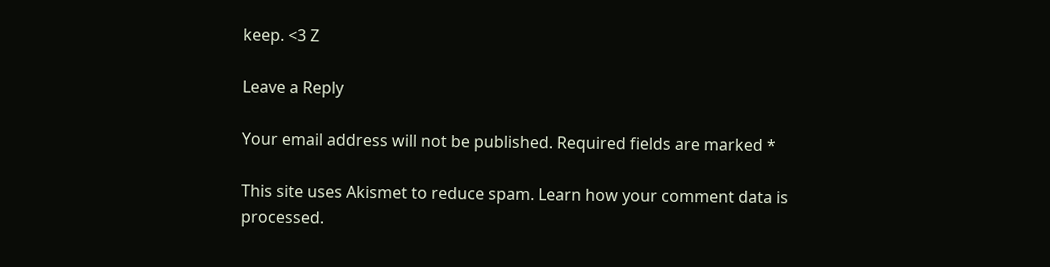keep. <3 Z

Leave a Reply

Your email address will not be published. Required fields are marked *

This site uses Akismet to reduce spam. Learn how your comment data is processed.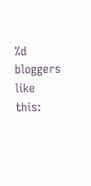%d bloggers like this: